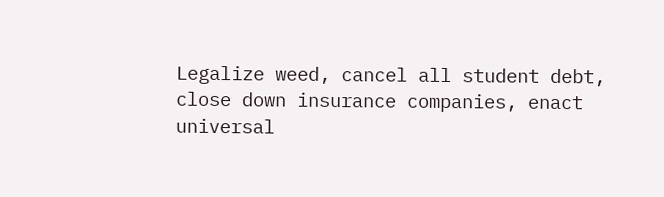Legalize weed, cancel all student debt, close down insurance companies, enact universal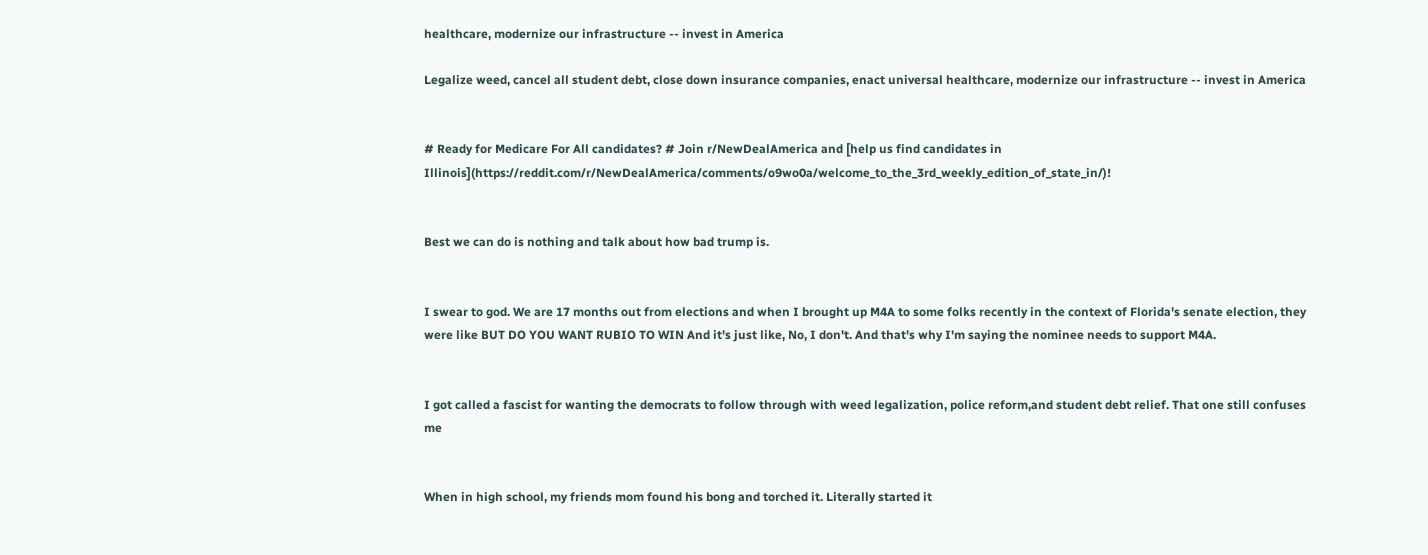healthcare, modernize our infrastructure -- invest in America

Legalize weed, cancel all student debt, close down insurance companies, enact universal healthcare, modernize our infrastructure -- invest in America


# Ready for Medicare For All candidates? # Join r/NewDealAmerica and [help us find candidates in Illinois](https://reddit.com/r/NewDealAmerica/comments/o9wo0a/welcome_to_the_3rd_weekly_edition_of_state_in/)!


Best we can do is nothing and talk about how bad trump is.


I swear to god. We are 17 months out from elections and when I brought up M4A to some folks recently in the context of Florida's senate election, they were like BUT DO YOU WANT RUBIO TO WIN And it's just like, No, I don't. And that's why I'm saying the nominee needs to support M4A.


I got called a fascist for wanting the democrats to follow through with weed legalization, police reform,and student debt relief. That one still confuses me


When in high school, my friends mom found his bong and torched it. Literally started it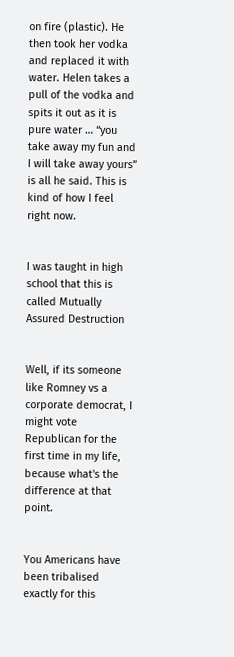on fire (plastic). He then took her vodka and replaced it with water. Helen takes a pull of the vodka and spits it out as it is pure water … “you take away my fun and I will take away yours” is all he said. This is kind of how I feel right now.


I was taught in high school that this is called Mutually Assured Destruction


Well, if its someone like Romney vs a corporate democrat, I might vote Republican for the first time in my life, because what's the difference at that point.


You Americans have been tribalised exactly for this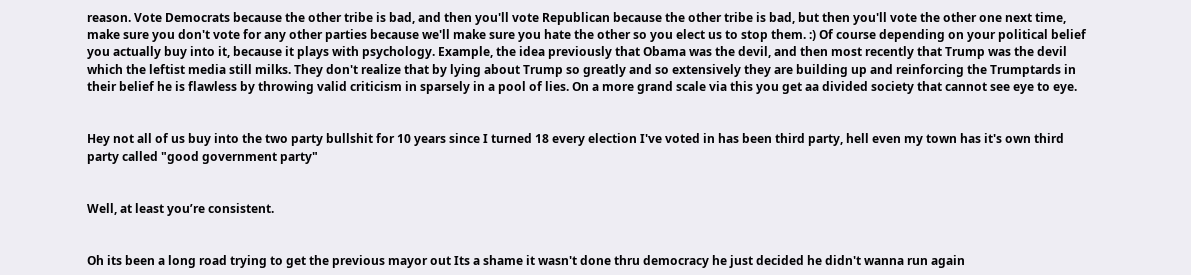reason. Vote Democrats because the other tribe is bad, and then you'll vote Republican because the other tribe is bad, but then you'll vote the other one next time, make sure you don't vote for any other parties because we'll make sure you hate the other so you elect us to stop them. :) Of course depending on your political belief you actually buy into it, because it plays with psychology. Example, the idea previously that Obama was the devil, and then most recently that Trump was the devil which the leftist media still milks. They don't realize that by lying about Trump so greatly and so extensively they are building up and reinforcing the Trumptards in their belief he is flawless by throwing valid criticism in sparsely in a pool of lies. On a more grand scale via this you get aa divided society that cannot see eye to eye.


Hey not all of us buy into the two party bullshit for 10 years since I turned 18 every election I've voted in has been third party, hell even my town has it's own third party called "good government party"


Well, at least you’re consistent.


Oh its been a long road trying to get the previous mayor out Its a shame it wasn't done thru democracy he just decided he didn't wanna run again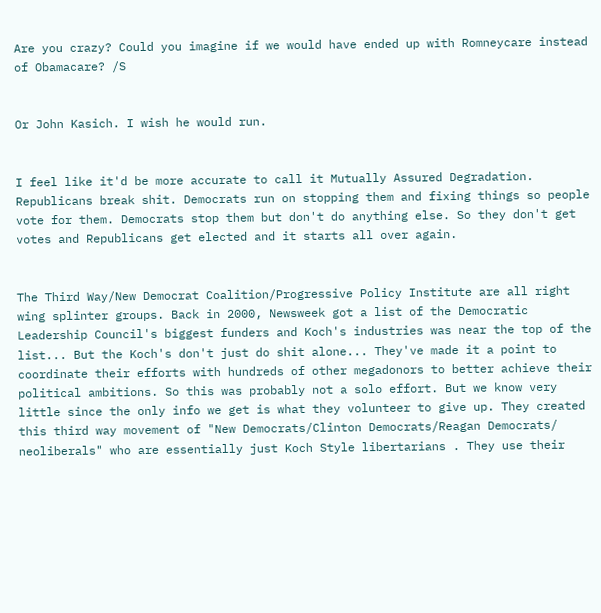Are you crazy? Could you imagine if we would have ended up with Romneycare instead of Obamacare? /S


Or John Kasich. I wish he would run.


I feel like it'd be more accurate to call it Mutually Assured Degradation. Republicans break shit. Democrats run on stopping them and fixing things so people vote for them. Democrats stop them but don't do anything else. So they don't get votes and Republicans get elected and it starts all over again.


The Third Way/New Democrat Coalition/Progressive Policy Institute are all right wing splinter groups. Back in 2000, Newsweek got a list of the Democratic Leadership Council's biggest funders and Koch's industries was near the top of the list... But the Koch's don't just do shit alone... They've made it a point to coordinate their efforts with hundreds of other megadonors to better achieve their political ambitions. So this was probably not a solo effort. But we know very little since the only info we get is what they volunteer to give up. They created this third way movement of "New Democrats/Clinton Democrats/Reagan Democrats/ neoliberals" who are essentially just Koch Style libertarians . They use their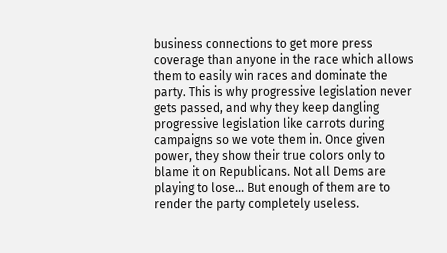business connections to get more press coverage than anyone in the race which allows them to easily win races and dominate the party. This is why progressive legislation never gets passed, and why they keep dangling progressive legislation like carrots during campaigns so we vote them in. Once given power, they show their true colors only to blame it on Republicans. Not all Dems are playing to lose... But enough of them are to render the party completely useless.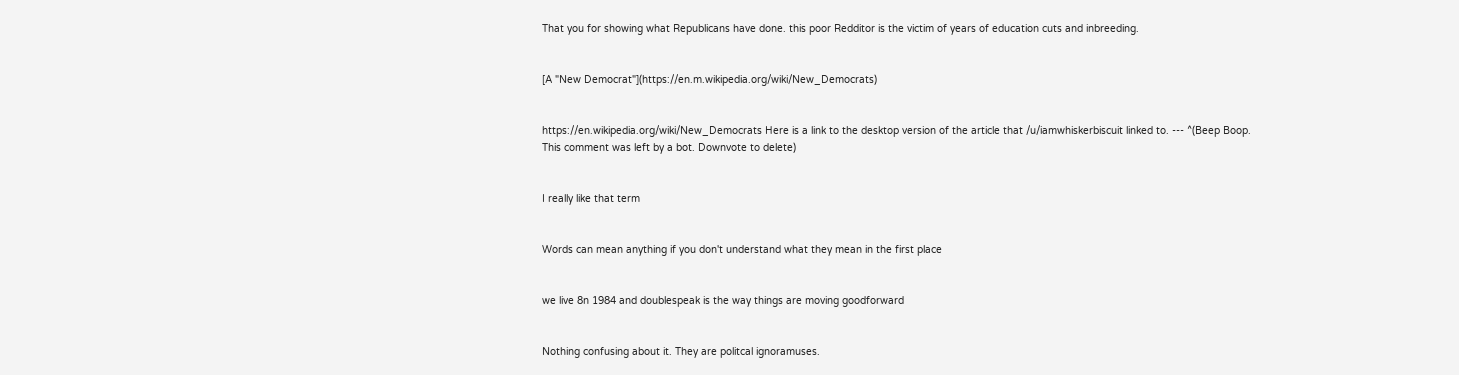That you for showing what Republicans have done. this poor Redditor is the victim of years of education cuts and inbreeding.


[A "New Democrat"](https://en.m.wikipedia.org/wiki/New_Democrats)


https://en.wikipedia.org/wiki/New_Democrats Here is a link to the desktop version of the article that /u/iamwhiskerbiscuit linked to. --- ^(Beep Boop. This comment was left by a bot. Downvote to delete)


I really like that term


Words can mean anything if you don't understand what they mean in the first place


we live 8n 1984 and doublespeak is the way things are moving goodforward


Nothing confusing about it. They are politcal ignoramuses.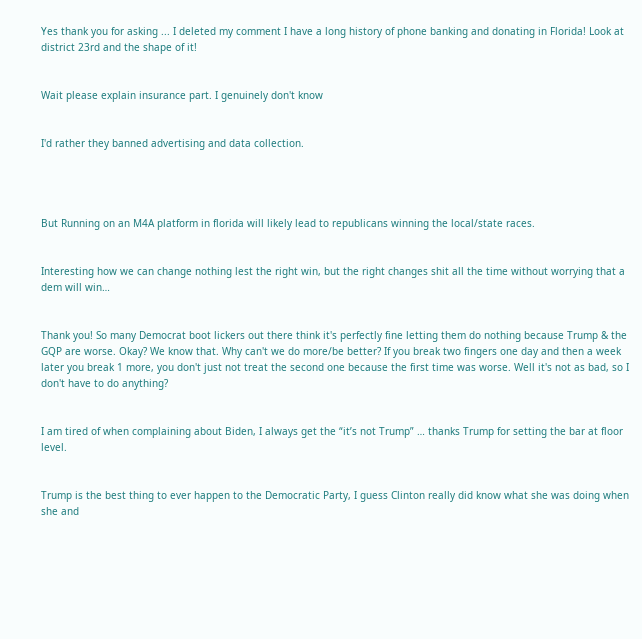Yes thank you for asking ... I deleted my comment I have a long history of phone banking and donating in Florida! Look at district 23rd and the shape of it!


Wait please explain insurance part. I genuinely don't know


I'd rather they banned advertising and data collection.




But Running on an M4A platform in florida will likely lead to republicans winning the local/state races.


Interesting how we can change nothing lest the right win, but the right changes shit all the time without worrying that a dem will win…


Thank you! So many Democrat boot lickers out there think it's perfectly fine letting them do nothing because Trump & the GQP are worse. Okay? We know that. Why can't we do more/be better? If you break two fingers one day and then a week later you break 1 more, you don't just not treat the second one because the first time was worse. Well it's not as bad, so I don't have to do anything?


I am tired of when complaining about Biden, I always get the “it’s not Trump” … thanks Trump for setting the bar at floor level.


Trump is the best thing to ever happen to the Democratic Party, I guess Clinton really did know what she was doing when she and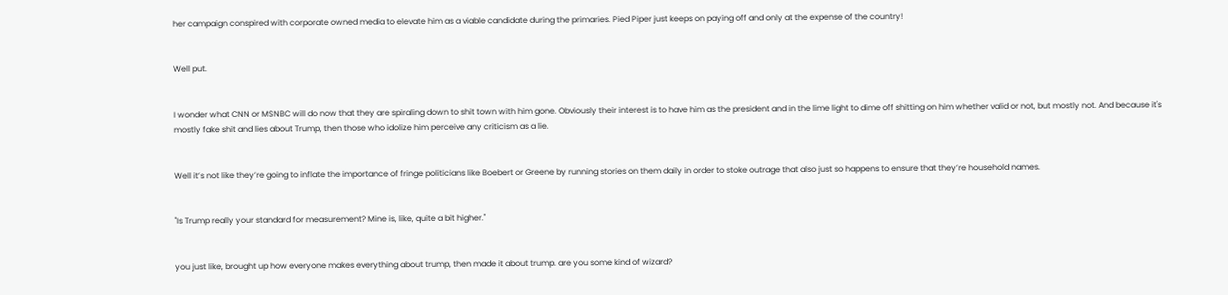her campaign conspired with corporate owned media to elevate him as a viable candidate during the primaries. Pied Piper just keeps on paying off and only at the expense of the country!


Well put.


I wonder what CNN or MSNBC will do now that they are spiraling down to shit town with him gone. Obviously their interest is to have him as the president and in the lime light to dime off shitting on him whether valid or not, but mostly not. And because it's mostly fake shit and lies about Trump, then those who idolize him perceive any criticism as a lie.


Well it’s not like they’re going to inflate the importance of fringe politicians like Boebert or Greene by running stories on them daily in order to stoke outrage that also just so happens to ensure that they’re household names.


"Is Trump really your standard for measurement? Mine is, like, quite a bit higher."


you just like, brought up how everyone makes everything about trump, then made it about trump. are you some kind of wizard?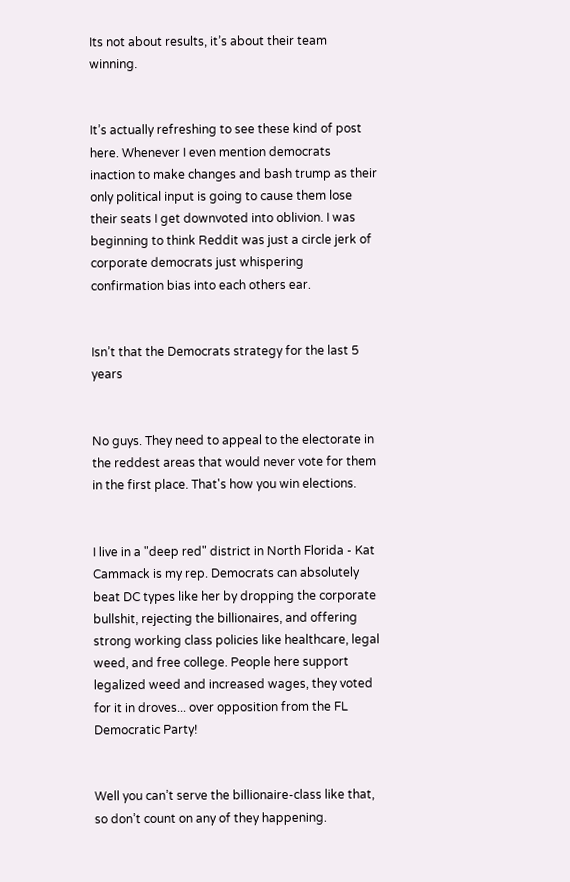Its not about results, it’s about their team winning.


It’s actually refreshing to see these kind of post here. Whenever I even mention democrats inaction to make changes and bash trump as their only political input is going to cause them lose their seats I get downvoted into oblivion. I was beginning to think Reddit was just a circle jerk of corporate democrats just whispering confirmation bias into each others ear.


Isn’t that the Democrats strategy for the last 5 years


No guys. They need to appeal to the electorate in the reddest areas that would never vote for them in the first place. That's how you win elections.


I live in a "deep red" district in North Florida - Kat Cammack is my rep. Democrats can absolutely beat DC types like her by dropping the corporate bullshit, rejecting the billionaires, and offering strong working class policies like healthcare, legal weed, and free college. People here support legalized weed and increased wages, they voted for it in droves... over opposition from the FL Democratic Party!


Well you can’t serve the billionaire-class like that, so don’t count on any of they happening.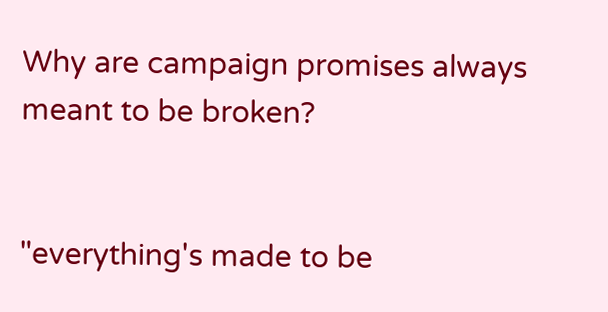Why are campaign promises always meant to be broken?


"everything's made to be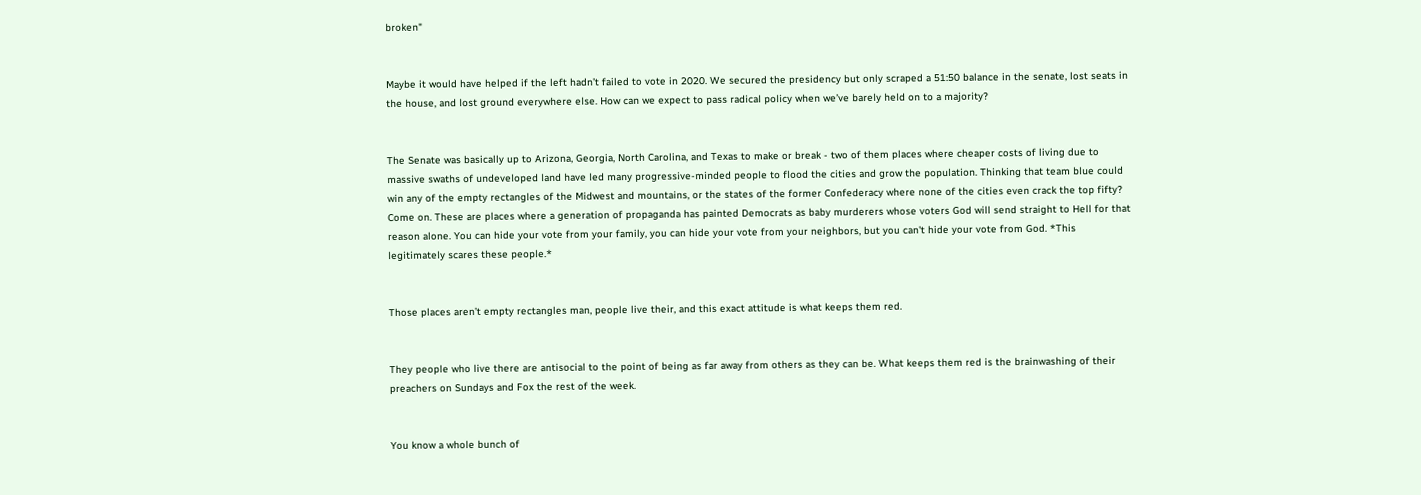broken"


Maybe it would have helped if the left hadn’t failed to vote in 2020. We secured the presidency but only scraped a 51:50 balance in the senate, lost seats in the house, and lost ground everywhere else. How can we expect to pass radical policy when we’ve barely held on to a majority?


The Senate was basically up to Arizona, Georgia, North Carolina, and Texas to make or break - two of them places where cheaper costs of living due to massive swaths of undeveloped land have led many progressive-minded people to flood the cities and grow the population. Thinking that team blue could win any of the empty rectangles of the Midwest and mountains, or the states of the former Confederacy where none of the cities even crack the top fifty? Come on. These are places where a generation of propaganda has painted Democrats as baby murderers whose voters God will send straight to Hell for that reason alone. You can hide your vote from your family, you can hide your vote from your neighbors, but you can't hide your vote from God. *This legitimately scares these people.*


Those places aren’t empty rectangles man, people live their, and this exact attitude is what keeps them red.


They people who live there are antisocial to the point of being as far away from others as they can be. What keeps them red is the brainwashing of their preachers on Sundays and Fox the rest of the week.


You know a whole bunch of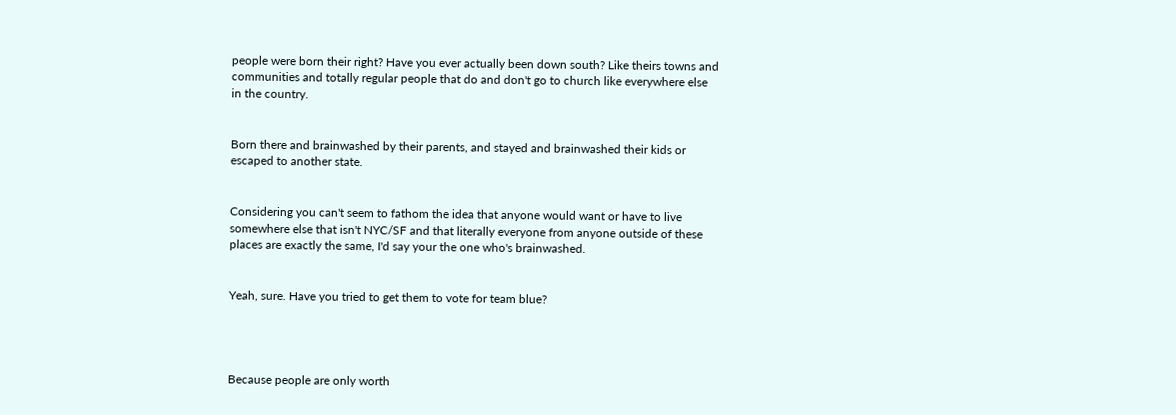people were born their right? Have you ever actually been down south? Like theirs towns and communities and totally regular people that do and don't go to church like everywhere else in the country.


Born there and brainwashed by their parents, and stayed and brainwashed their kids or escaped to another state.


Considering you can't seem to fathom the idea that anyone would want or have to live somewhere else that isn't NYC/SF and that literally everyone from anyone outside of these places are exactly the same, I'd say your the one who's brainwashed.


Yeah, sure. Have you tried to get them to vote for team blue?




Because people are only worth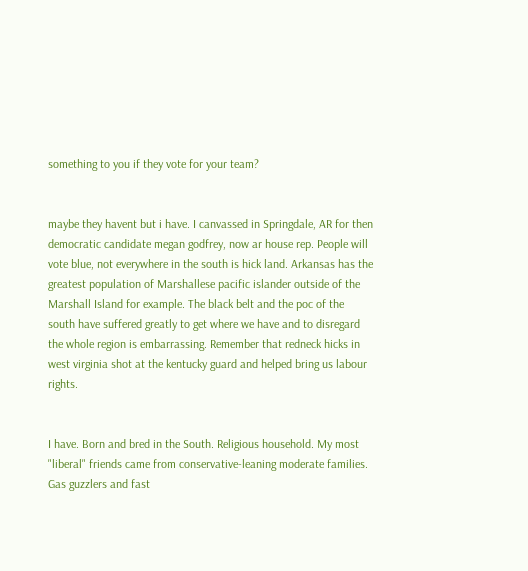something to you if they vote for your team?


maybe they havent but i have. I canvassed in Springdale, AR for then democratic candidate megan godfrey, now ar house rep. People will vote blue, not everywhere in the south is hick land. Arkansas has the greatest population of Marshallese pacific islander outside of the Marshall Island for example. The black belt and the poc of the south have suffered greatly to get where we have and to disregard the whole region is embarrassing. Remember that redneck hicks in west virginia shot at the kentucky guard and helped bring us labour rights.


I have. Born and bred in the South. Religious household. My most "liberal" friends came from conservative-leaning moderate families. Gas guzzlers and fast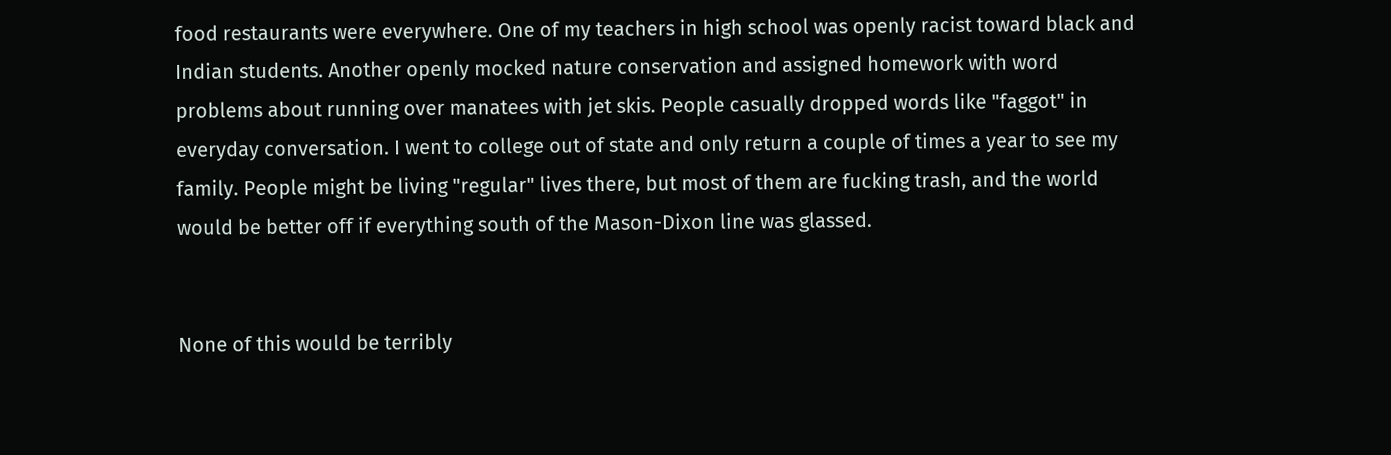food restaurants were everywhere. One of my teachers in high school was openly racist toward black and Indian students. Another openly mocked nature conservation and assigned homework with word problems about running over manatees with jet skis. People casually dropped words like "faggot" in everyday conversation. I went to college out of state and only return a couple of times a year to see my family. People might be living "regular" lives there, but most of them are fucking trash, and the world would be better off if everything south of the Mason-Dixon line was glassed.


None of this would be terribly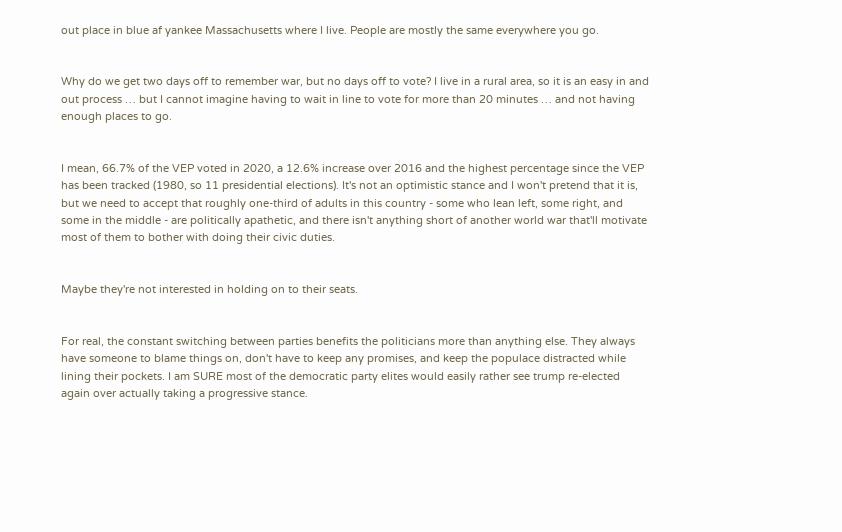out place in blue af yankee Massachusetts where I live. People are mostly the same everywhere you go.


Why do we get two days off to remember war, but no days off to vote? I live in a rural area, so it is an easy in and out process … but I cannot imagine having to wait in line to vote for more than 20 minutes … and not having enough places to go.


I mean, 66.7% of the VEP voted in 2020, a 12.6% increase over 2016 and the highest percentage since the VEP has been tracked (1980, so 11 presidential elections). It's not an optimistic stance and I won't pretend that it is, but we need to accept that roughly one-third of adults in this country - some who lean left, some right, and some in the middle - are politically apathetic, and there isn't anything short of another world war that'll motivate most of them to bother with doing their civic duties.


Maybe they're not interested in holding on to their seats.


For real, the constant switching between parties benefits the politicians more than anything else. They always have someone to blame things on, don't have to keep any promises, and keep the populace distracted while lining their pockets. I am SURE most of the democratic party elites would easily rather see trump re-elected again over actually taking a progressive stance.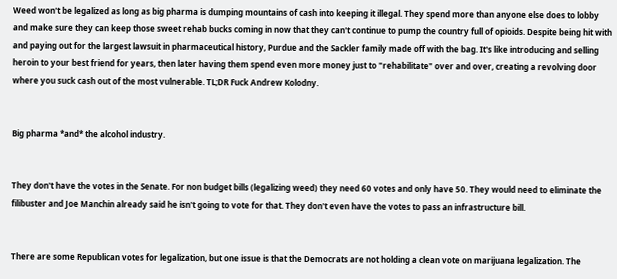Weed won't be legalized as long as big pharma is dumping mountains of cash into keeping it illegal. They spend more than anyone else does to lobby and make sure they can keep those sweet rehab bucks coming in now that they can't continue to pump the country full of opioids. Despite being hit with and paying out for the largest lawsuit in pharmaceutical history, Purdue and the Sackler family made off with the bag. It's like introducing and selling heroin to your best friend for years, then later having them spend even more money just to "rehabilitate" over and over, creating a revolving door where you suck cash out of the most vulnerable. TL;DR Fuck Andrew Kolodny.


Big pharma *and* the alcohol industry.


They don't have the votes in the Senate. For non budget bills (legalizing weed) they need 60 votes and only have 50. They would need to eliminate the filibuster and Joe Manchin already said he isn't going to vote for that. They don't even have the votes to pass an infrastructure bill.


There are some Republican votes for legalization, but one issue is that the Democrats are not holding a clean vote on marijuana legalization. The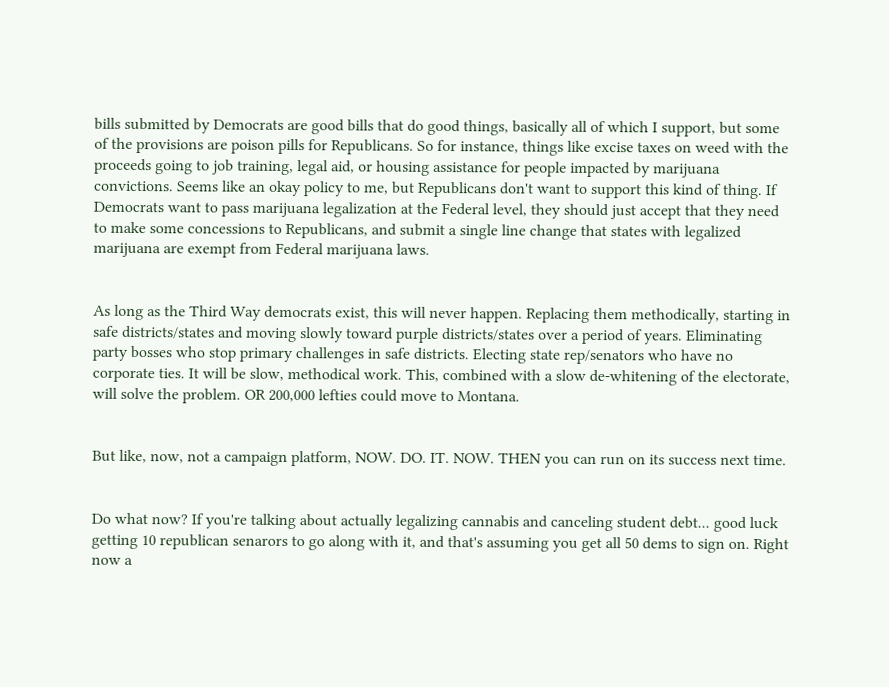bills submitted by Democrats are good bills that do good things, basically all of which I support, but some of the provisions are poison pills for Republicans. So for instance, things like excise taxes on weed with the proceeds going to job training, legal aid, or housing assistance for people impacted by marijuana convictions. Seems like an okay policy to me, but Republicans don't want to support this kind of thing. If Democrats want to pass marijuana legalization at the Federal level, they should just accept that they need to make some concessions to Republicans, and submit a single line change that states with legalized marijuana are exempt from Federal marijuana laws.


As long as the Third Way democrats exist, this will never happen. Replacing them methodically, starting in safe districts/states and moving slowly toward purple districts/states over a period of years. Eliminating party bosses who stop primary challenges in safe districts. Electing state rep/senators who have no corporate ties. It will be slow, methodical work. This, combined with a slow de-whitening of the electorate, will solve the problem. OR 200,000 lefties could move to Montana.


But like, now, not a campaign platform, NOW. DO. IT. NOW. THEN you can run on its success next time.


Do what now? If you're talking about actually legalizing cannabis and canceling student debt... good luck getting 10 republican senarors to go along with it, and that's assuming you get all 50 dems to sign on. Right now a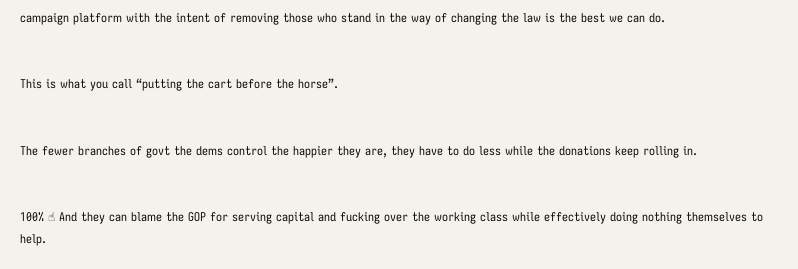campaign platform with the intent of removing those who stand in the way of changing the law is the best we can do.


This is what you call “putting the cart before the horse”.


The fewer branches of govt the dems control the happier they are, they have to do less while the donations keep rolling in.


100% ☝ And they can blame the GOP for serving capital and fucking over the working class while effectively doing nothing themselves to help.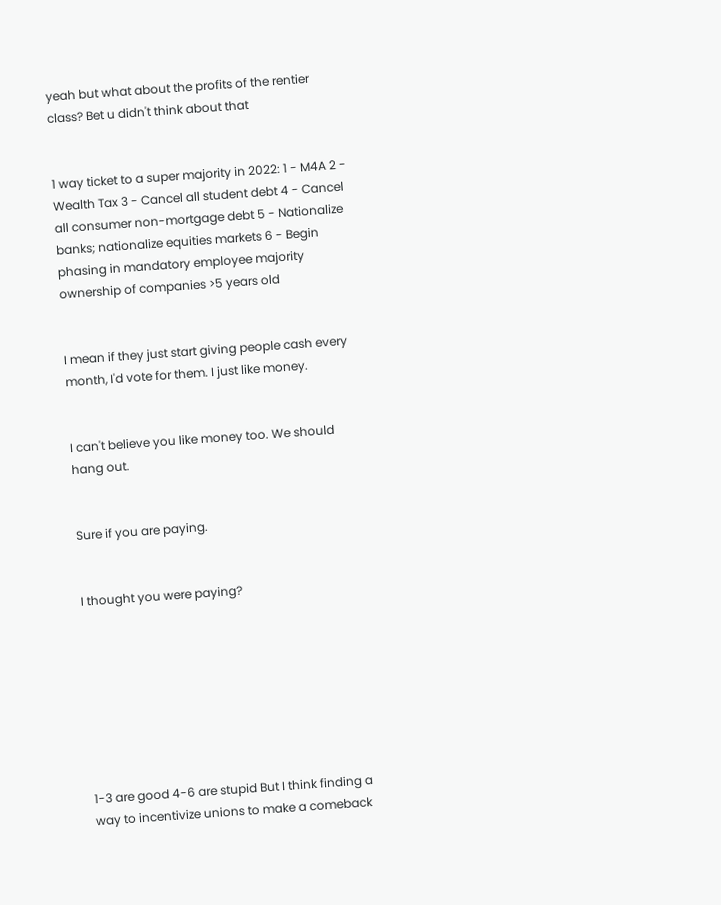yeah but what about the profits of the rentier class? Bet u didn't think about that


1 way ticket to a super majority in 2022: 1 - M4A 2 - Wealth Tax 3 - Cancel all student debt 4 - Cancel all consumer non-mortgage debt 5 - Nationalize banks; nationalize equities markets 6 - Begin phasing in mandatory employee majority ownership of companies >5 years old


I mean if they just start giving people cash every month, I'd vote for them. I just like money.


I can't believe you like money too. We should hang out.


Sure if you are paying.


I thought you were paying?








1-3 are good 4-6 are stupid But I think finding a way to incentivize unions to make a comeback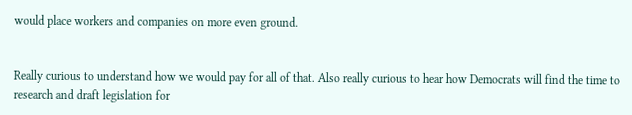would place workers and companies on more even ground.


Really curious to understand how we would pay for all of that. Also really curious to hear how Democrats will find the time to research and draft legislation for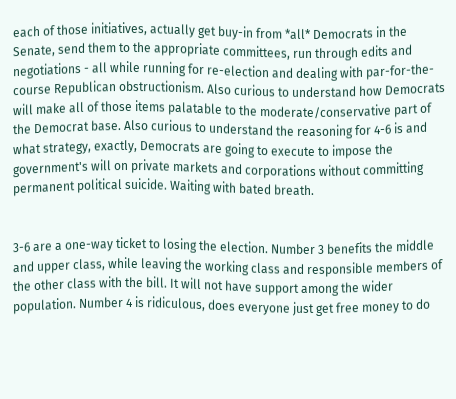each of those initiatives, actually get buy-in from *all* Democrats in the Senate, send them to the appropriate committees, run through edits and negotiations - all while running for re-election and dealing with par-for-the-course Republican obstructionism. Also curious to understand how Democrats will make all of those items palatable to the moderate/conservative part of the Democrat base. Also curious to understand the reasoning for 4-6 is and what strategy, exactly, Democrats are going to execute to impose the government's will on private markets and corporations without committing permanent political suicide. Waiting with bated breath.


3-6 are a one-way ticket to losing the election. Number 3 benefits the middle and upper class, while leaving the working class and responsible members of the other class with the bill. It will not have support among the wider population. Number 4 is ridiculous, does everyone just get free money to do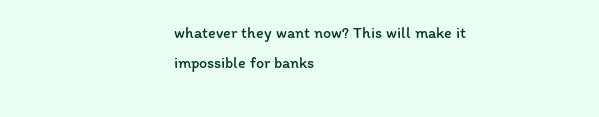whatever they want now? This will make it impossible for banks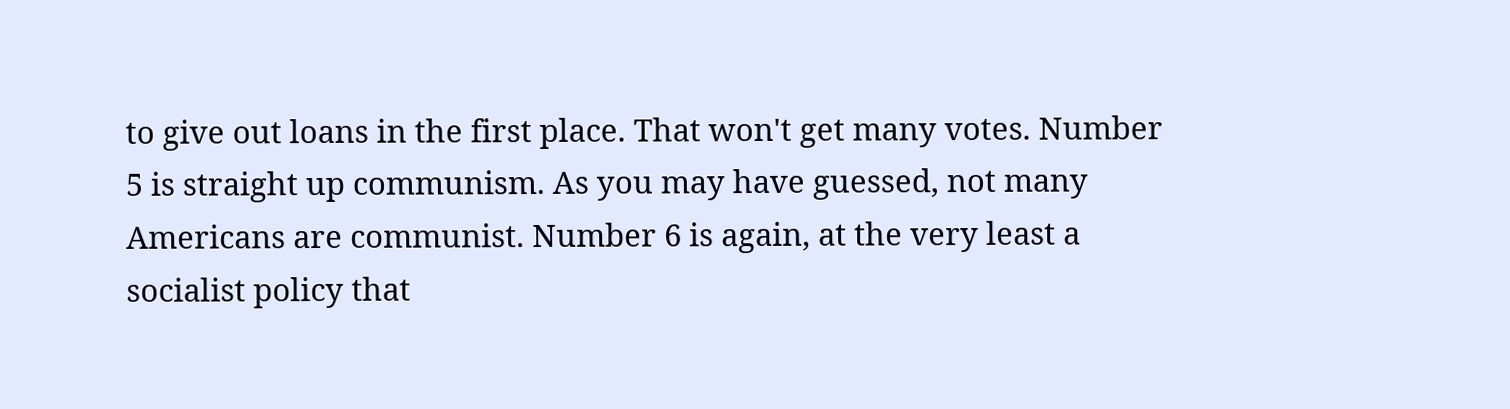to give out loans in the first place. That won't get many votes. Number 5 is straight up communism. As you may have guessed, not many Americans are communist. Number 6 is again, at the very least a socialist policy that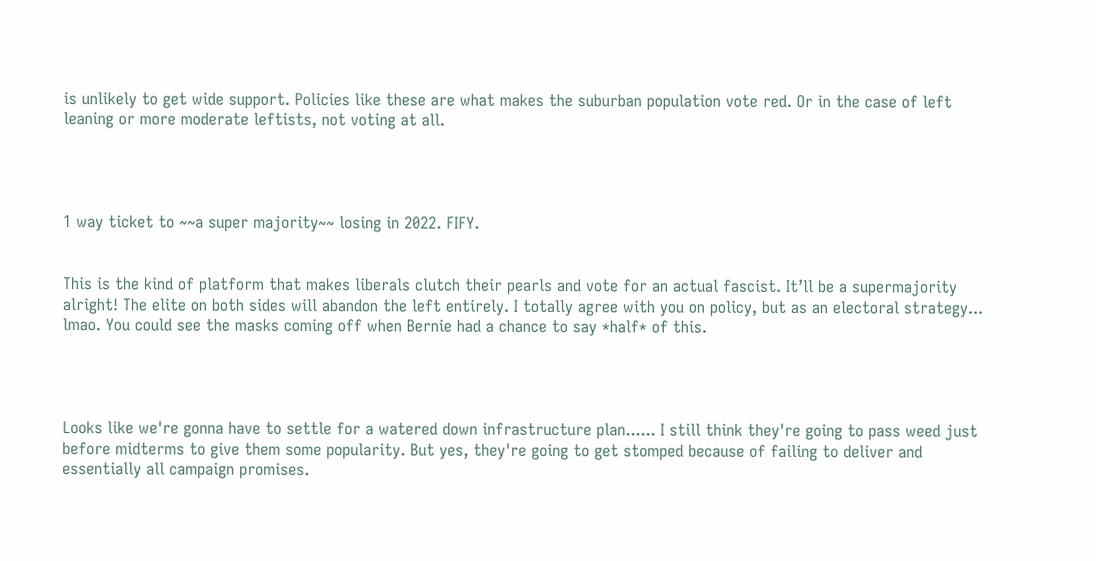is unlikely to get wide support. Policies like these are what makes the suburban population vote red. Or in the case of left leaning or more moderate leftists, not voting at all.




1 way ticket to ~~a super majority~~ losing in 2022. FIFY.


This is the kind of platform that makes liberals clutch their pearls and vote for an actual fascist. It’ll be a supermajority alright! The elite on both sides will abandon the left entirely. I totally agree with you on policy, but as an electoral strategy... lmao. You could see the masks coming off when Bernie had a chance to say *half* of this.




Looks like we're gonna have to settle for a watered down infrastructure plan...... I still think they're going to pass weed just before midterms to give them some popularity. But yes, they're going to get stomped because of failing to deliver and essentially all campaign promises.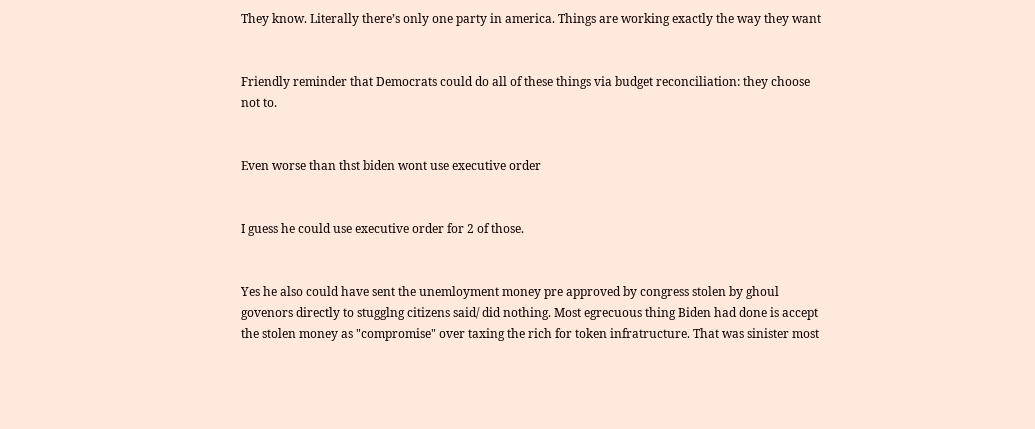They know. Literally there’s only one party in america. Things are working exactly the way they want


Friendly reminder that Democrats could do all of these things via budget reconciliation: they choose not to.


Even worse than thst biden wont use executive order


I guess he could use executive order for 2 of those.


Yes he also could have sent the unemloyment money pre approved by congress stolen by ghoul govenors directly to stugglng citizens said/ did nothing. Most egrecuous thing Biden had done is accept the stolen money as "compromise" over taxing the rich for token infratructure. That was sinister most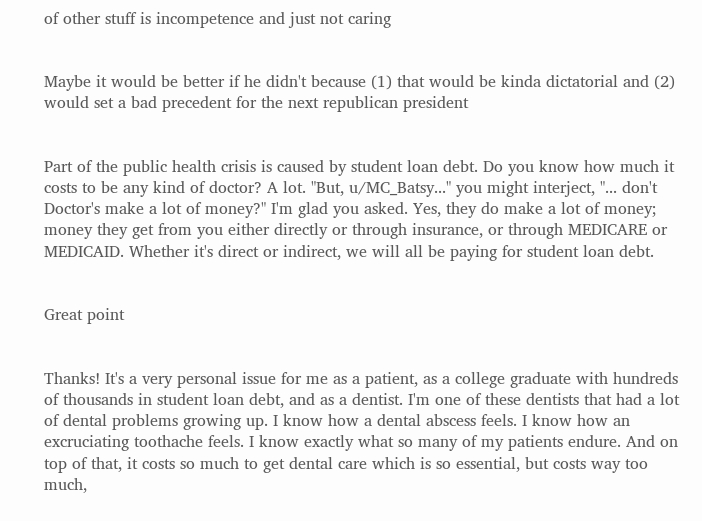of other stuff is incompetence and just not caring


Maybe it would be better if he didn't because (1) that would be kinda dictatorial and (2) would set a bad precedent for the next republican president


Part of the public health crisis is caused by student loan debt. Do you know how much it costs to be any kind of doctor? A lot. "But, u/MC_Batsy..." you might interject, "... don't Doctor's make a lot of money?" I'm glad you asked. Yes, they do make a lot of money; money they get from you either directly or through insurance, or through MEDICARE or MEDICAID. Whether it's direct or indirect, we will all be paying for student loan debt.


Great point


Thanks! It's a very personal issue for me as a patient, as a college graduate with hundreds of thousands in student loan debt, and as a dentist. I'm one of these dentists that had a lot of dental problems growing up. I know how a dental abscess feels. I know how an excruciating toothache feels. I know exactly what so many of my patients endure. And on top of that, it costs so much to get dental care which is so essential, but costs way too much,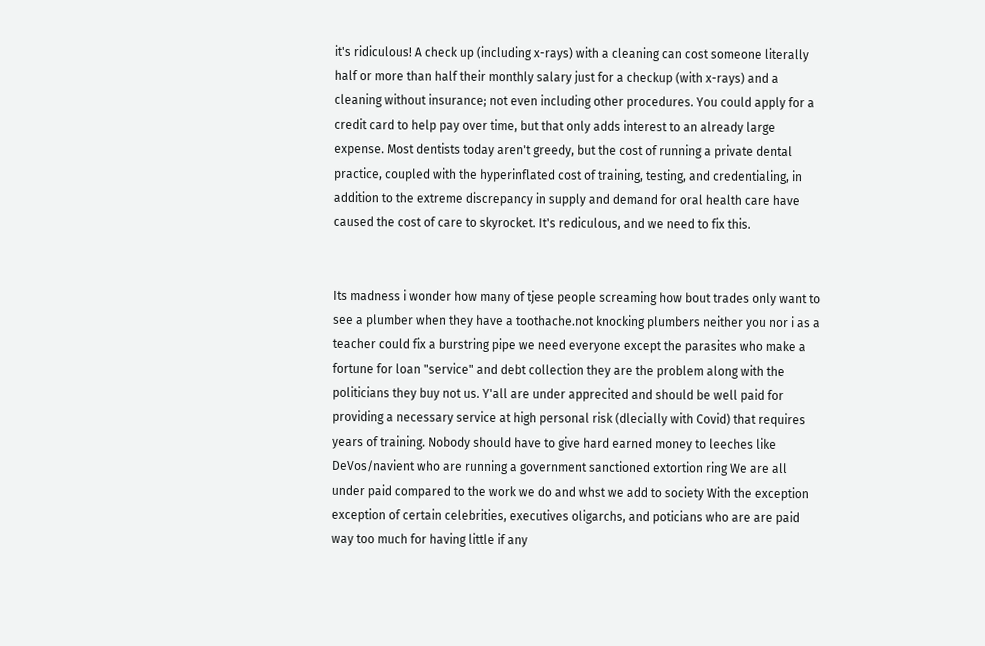it's ridiculous! A check up (including x-rays) with a cleaning can cost someone literally half or more than half their monthly salary just for a checkup (with x-rays) and a cleaning without insurance; not even including other procedures. You could apply for a credit card to help pay over time, but that only adds interest to an already large expense. Most dentists today aren't greedy, but the cost of running a private dental practice, coupled with the hyperinflated cost of training, testing, and credentialing, in addition to the extreme discrepancy in supply and demand for oral health care have caused the cost of care to skyrocket. It's rediculous, and we need to fix this.


Its madness i wonder how many of tjese people screaming how bout trades only want to see a plumber when they have a toothache.not knocking plumbers neither you nor i as a teacher could fix a burstring pipe we need everyone except the parasites who make a fortune for loan "service" and debt collection they are the problem along with the politicians they buy not us. Y'all are under apprecited and should be well paid for providing a necessary service at high personal risk (dlecially with Covid) that requires years of training. Nobody should have to give hard earned money to leeches like DeVos/navient who are running a government sanctioned extortion ring We are all under paid compared to the work we do and whst we add to society With the exception exception of certain celebrities, executives oligarchs, and poticians who are are paid way too much for having little if any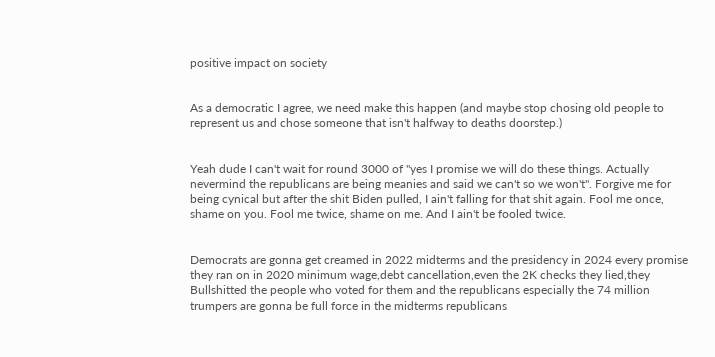positive impact on society


As a democratic I agree, we need make this happen (and maybe stop chosing old people to represent us and chose someone that isn't halfway to deaths doorstep.)


Yeah dude I can't wait for round 3000 of "yes I promise we will do these things. Actually nevermind the republicans are being meanies and said we can't so we won't". Forgive me for being cynical but after the shit Biden pulled, I ain't falling for that shit again. Fool me once, shame on you. Fool me twice, shame on me. And I ain't be fooled twice.


Democrats are gonna get creamed in 2022 midterms and the presidency in 2024 every promise they ran on in 2020 minimum wage,debt cancellation,even the 2K checks they lied,they Bullshitted the people who voted for them and the republicans especially the 74 million trumpers are gonna be full force in the midterms republicans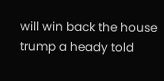will win back the house trump a heady told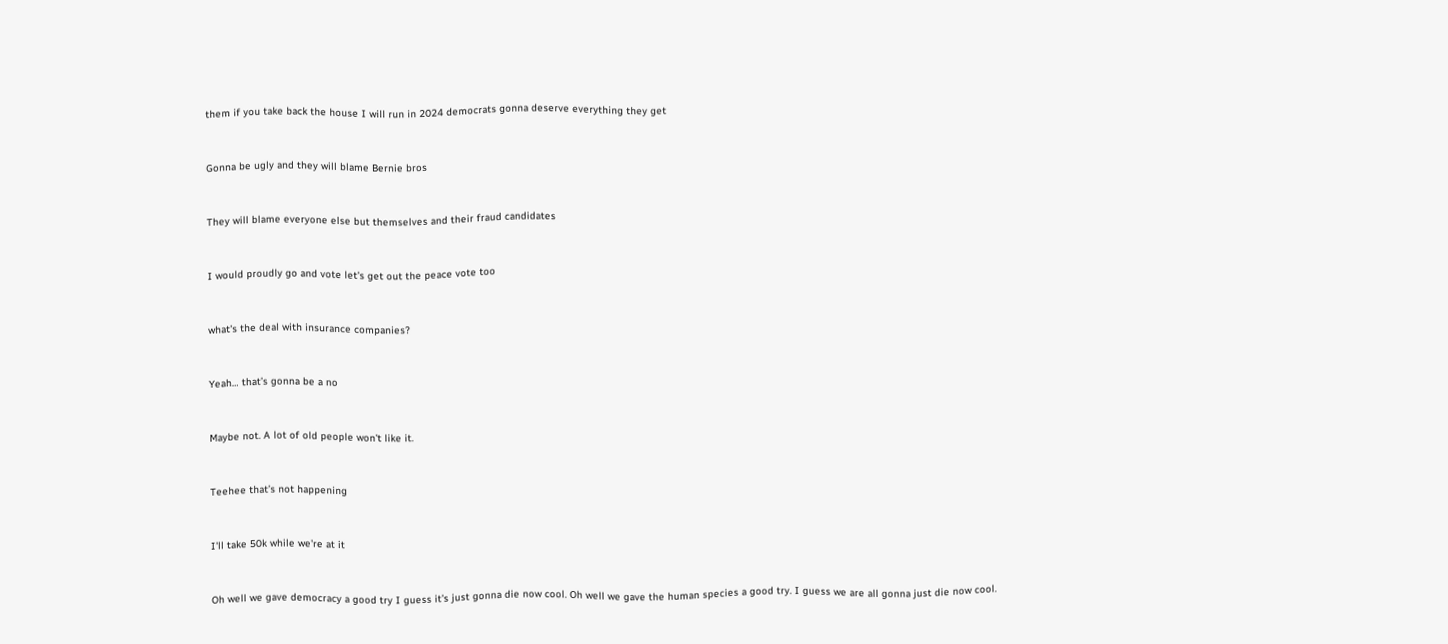them if you take back the house I will run in 2024 democrats gonna deserve everything they get


Gonna be ugly and they will blame Bernie bros


They will blame everyone else but themselves and their fraud candidates


I would proudly go and vote let's get out the peace vote too


what's the deal with insurance companies?


Yeah… that’s gonna be a no


Maybe not. A lot of old people won't like it.


Teehee that’s not happening


I'll take 50k while we're at it


Oh well we gave democracy a good try I guess it's just gonna die now cool. Oh well we gave the human species a good try. I guess we are all gonna just die now cool.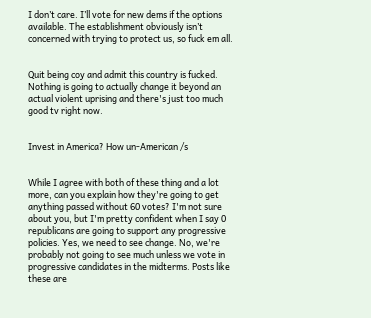I don’t care. I’ll vote for new dems if the options available. The establishment obviously isn’t concerned with trying to protect us, so fuck em all.


Quit being coy and admit this country is fucked. Nothing is going to actually change it beyond an actual violent uprising and there's just too much good tv right now.


Invest in America? How un-American /s


While I agree with both of these thing and a lot more, can you explain how they're going to get anything passed without 60 votes? I'm not sure about you, but I'm pretty confident when I say 0 republicans are going to support any progressive policies. Yes, we need to see change. No, we're probably not going to see much unless we vote in progressive candidates in the midterms. Posts like these are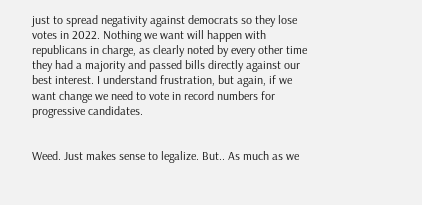just to spread negativity against democrats so they lose votes in 2022. Nothing we want will happen with republicans in charge, as clearly noted by every other time they had a majority and passed bills directly against our best interest. I understand frustration, but again, if we want change we need to vote in record numbers for progressive candidates.


Weed. Just makes sense to legalize. But.. As much as we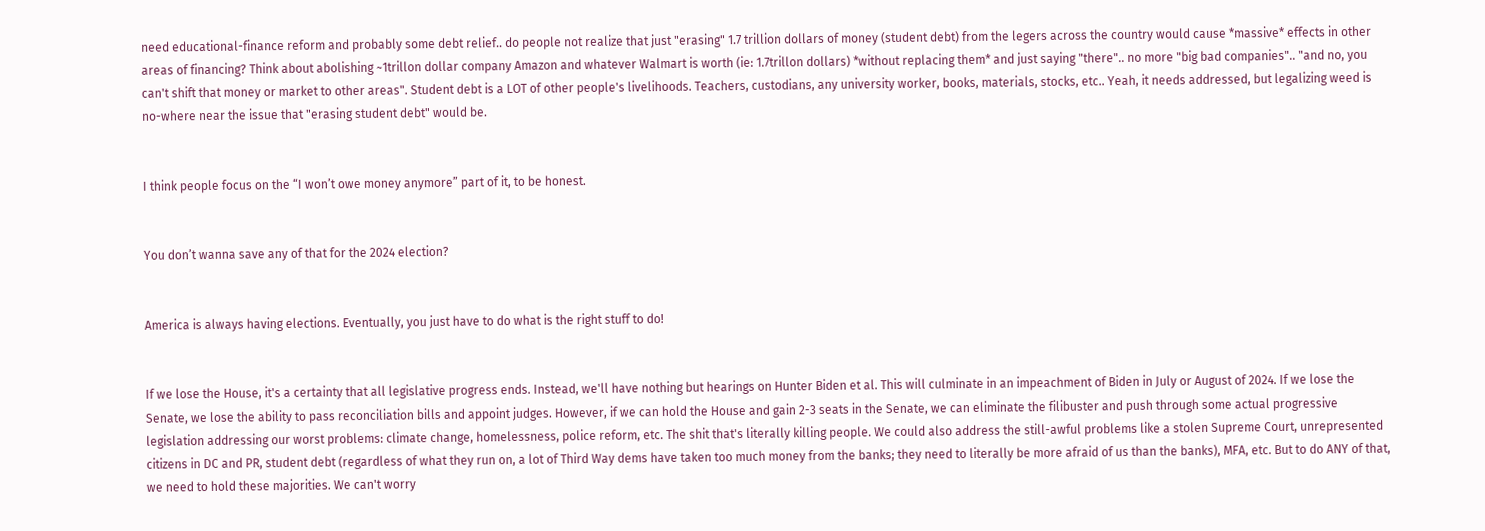need educational-finance reform and probably some debt relief.. do people not realize that just "erasing" 1.7 trillion dollars of money (student debt) from the legers across the country would cause *massive* effects in other areas of financing? Think about abolishing ~1trillon dollar company Amazon and whatever Walmart is worth (ie: 1.7trillon dollars) *without replacing them* and just saying "there".. no more "big bad companies".. "and no, you can't shift that money or market to other areas". Student debt is a LOT of other people's livelihoods. Teachers, custodians, any university worker, books, materials, stocks, etc.. Yeah, it needs addressed, but legalizing weed is no-where near the issue that "erasing student debt" would be.


I think people focus on the “I won’t owe money anymore” part of it, to be honest.


You don’t wanna save any of that for the 2024 election?


America is always having elections. Eventually, you just have to do what is the right stuff to do!


If we lose the House, it's a certainty that all legislative progress ends. Instead, we'll have nothing but hearings on Hunter Biden et al. This will culminate in an impeachment of Biden in July or August of 2024. If we lose the Senate, we lose the ability to pass reconciliation bills and appoint judges. However, if we can hold the House and gain 2-3 seats in the Senate, we can eliminate the filibuster and push through some actual progressive legislation addressing our worst problems: climate change, homelessness, police reform, etc. The shit that's literally killing people. We could also address the still-awful problems like a stolen Supreme Court, unrepresented citizens in DC and PR, student debt (regardless of what they run on, a lot of Third Way dems have taken too much money from the banks; they need to literally be more afraid of us than the banks), MFA, etc. But to do ANY of that, we need to hold these majorities. We can't worry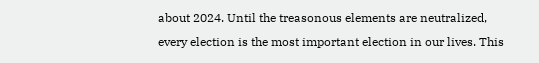about 2024. Until the treasonous elements are neutralized, every election is the most important election in our lives. This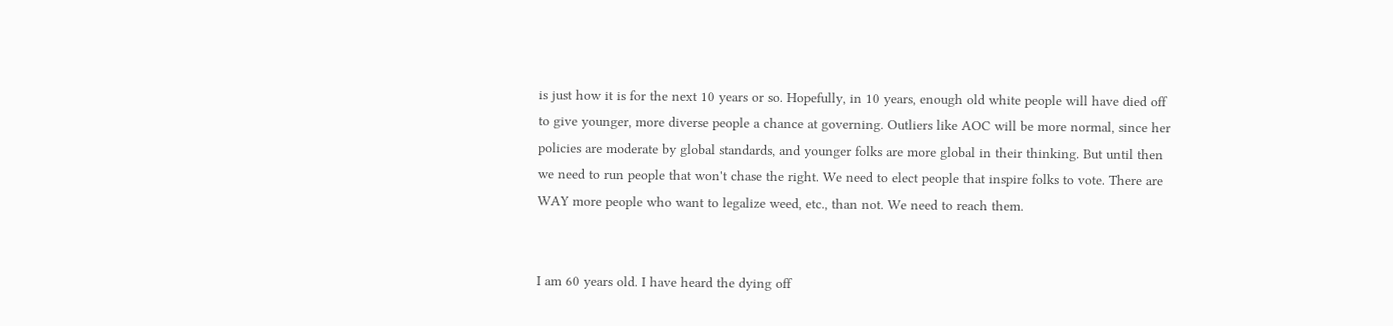is just how it is for the next 10 years or so. Hopefully, in 10 years, enough old white people will have died off to give younger, more diverse people a chance at governing. Outliers like AOC will be more normal, since her policies are moderate by global standards, and younger folks are more global in their thinking. But until then we need to run people that won't chase the right. We need to elect people that inspire folks to vote. There are WAY more people who want to legalize weed, etc., than not. We need to reach them.


I am 60 years old. I have heard the dying off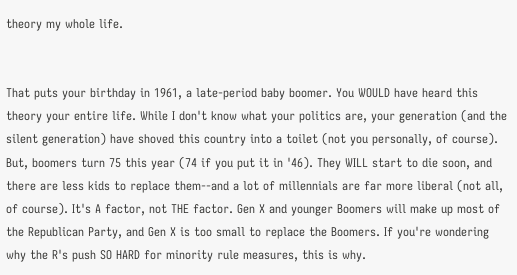theory my whole life.


That puts your birthday in 1961, a late-period baby boomer. You WOULD have heard this theory your entire life. While I don't know what your politics are, your generation (and the silent generation) have shoved this country into a toilet (not you personally, of course). But, boomers turn 75 this year (74 if you put it in '46). They WILL start to die soon, and there are less kids to replace them--and a lot of millennials are far more liberal (not all, of course). It's A factor, not THE factor. Gen X and younger Boomers will make up most of the Republican Party, and Gen X is too small to replace the Boomers. If you're wondering why the R's push SO HARD for minority rule measures, this is why.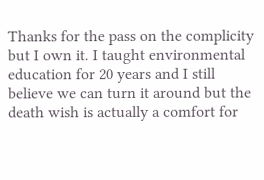Thanks for the pass on the complicity but I own it. I taught environmental education for 20 years and I still believe we can turn it around but the death wish is actually a comfort for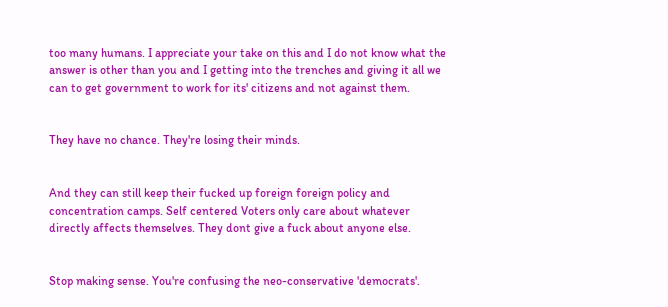too many humans. I appreciate your take on this and I do not know what the answer is other than you and I getting into the trenches and giving it all we can to get government to work for its' citizens and not against them.


They have no chance. They're losing their minds.


And they can still keep their fucked up foreign foreign policy and concentration camps. Self centered Voters only care about whatever directly affects themselves. They dont give a fuck about anyone else.


Stop making sense. You're confusing the neo-conservative 'democrats'.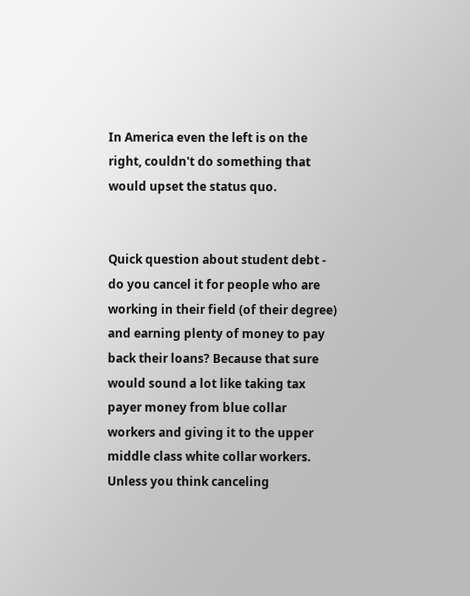In America even the left is on the right, couldn't do something that would upset the status quo.


Quick question about student debt - do you cancel it for people who are working in their field (of their degree) and earning plenty of money to pay back their loans? Because that sure would sound a lot like taking tax payer money from blue collar workers and giving it to the upper middle class white collar workers. Unless you think canceling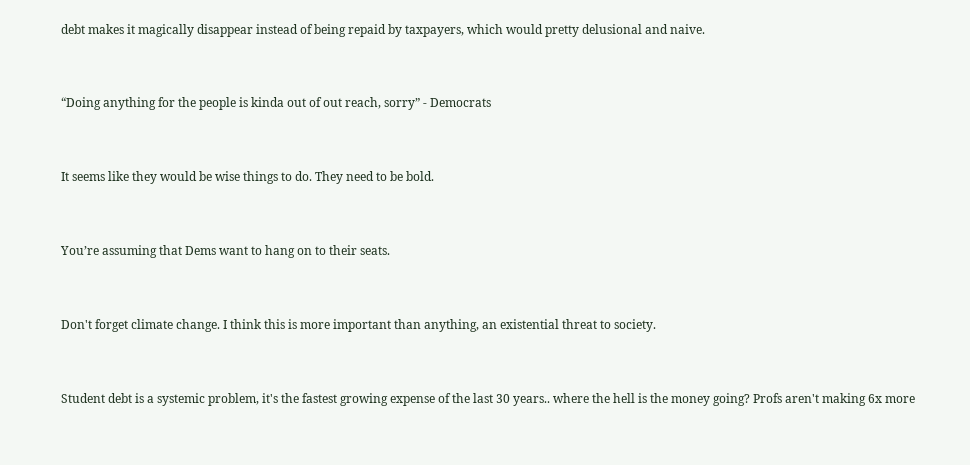debt makes it magically disappear instead of being repaid by taxpayers, which would pretty delusional and naive.


“Doing anything for the people is kinda out of out reach, sorry” - Democrats


It seems like they would be wise things to do. They need to be bold.


You’re assuming that Dems want to hang on to their seats.


Don't forget climate change. I think this is more important than anything, an existential threat to society.


Student debt is a systemic problem, it's the fastest growing expense of the last 30 years.. where the hell is the money going? Profs aren't making 6x more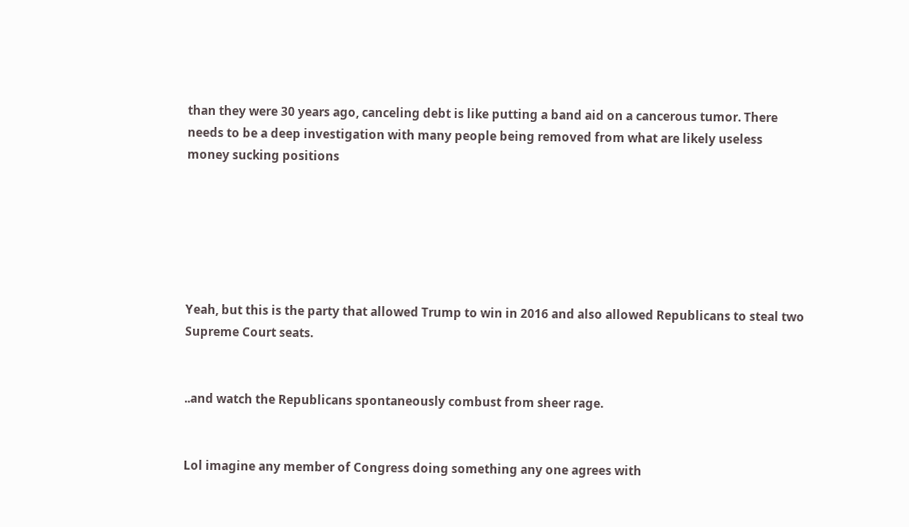than they were 30 years ago, canceling debt is like putting a band aid on a cancerous tumor. There needs to be a deep investigation with many people being removed from what are likely useless money sucking positions






Yeah, but this is the party that allowed Trump to win in 2016 and also allowed Republicans to steal two Supreme Court seats.


..and watch the Republicans spontaneously combust from sheer rage.


Lol imagine any member of Congress doing something any one agrees with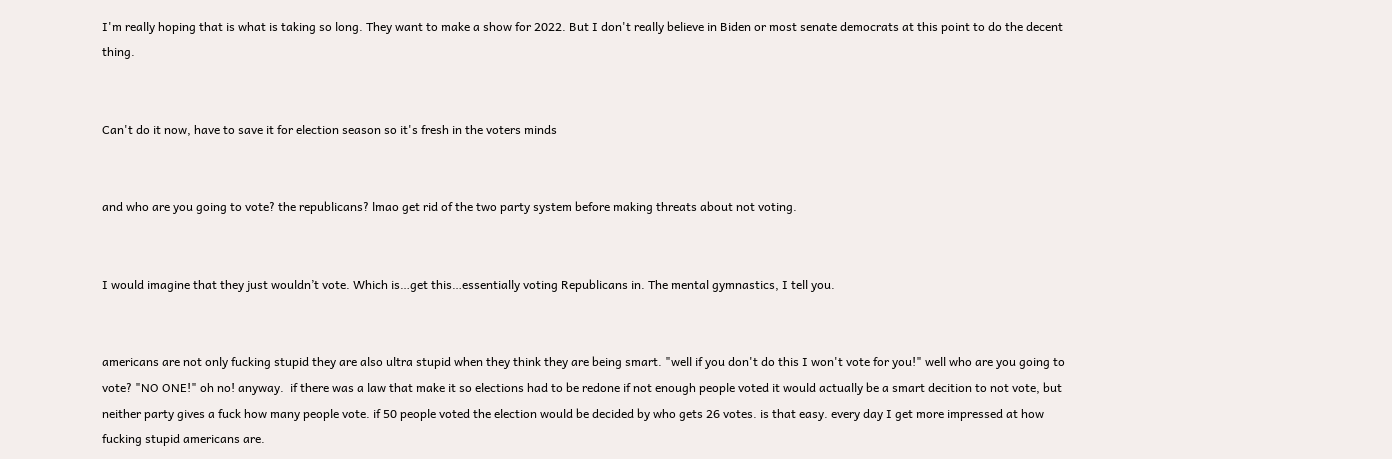I'm really hoping that is what is taking so long. They want to make a show for 2022. But I don't really believe in Biden or most senate democrats at this point to do the decent thing.


Can't do it now, have to save it for election season so it's fresh in the voters minds


and who are you going to vote? the republicans? lmao get rid of the two party system before making threats about not voting.


I would imagine that they just wouldn’t vote. Which is…get this…essentially voting Republicans in. The mental gymnastics, I tell you.


americans are not only fucking stupid they are also ultra stupid when they think they are being smart. "well if you don't do this I won't vote for you!" well who are you going to vote? "NO ONE!" oh no! anyway.  if there was a law that make it so elections had to be redone if not enough people voted it would actually be a smart decition to not vote, but neither party gives a fuck how many people vote. if 50 people voted the election would be decided by who gets 26 votes. is that easy. every day I get more impressed at how fucking stupid americans are.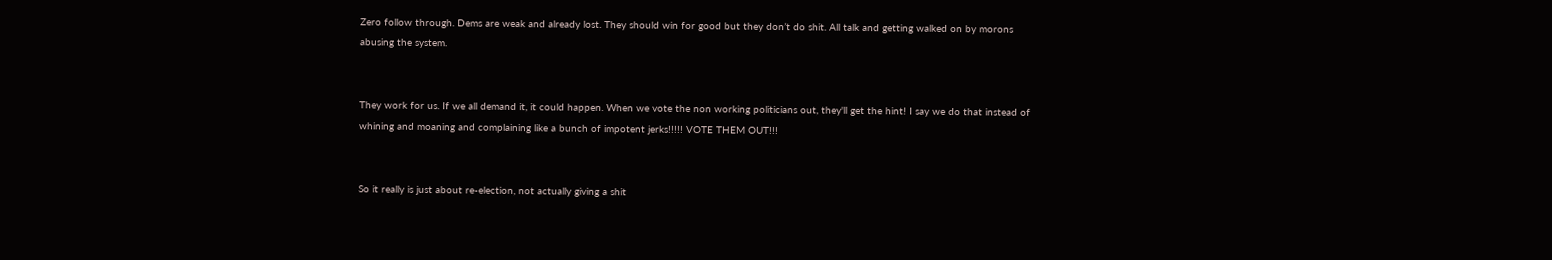Zero follow through. Dems are weak and already lost. They should win for good but they don’t do shit. All talk and getting walked on by morons abusing the system.


They work for us. If we all demand it, it could happen. When we vote the non working politicians out, they'll get the hint! I say we do that instead of whining and moaning and complaining like a bunch of impotent jerks!!!!! VOTE THEM OUT!!!


So it really is just about re-election, not actually giving a shit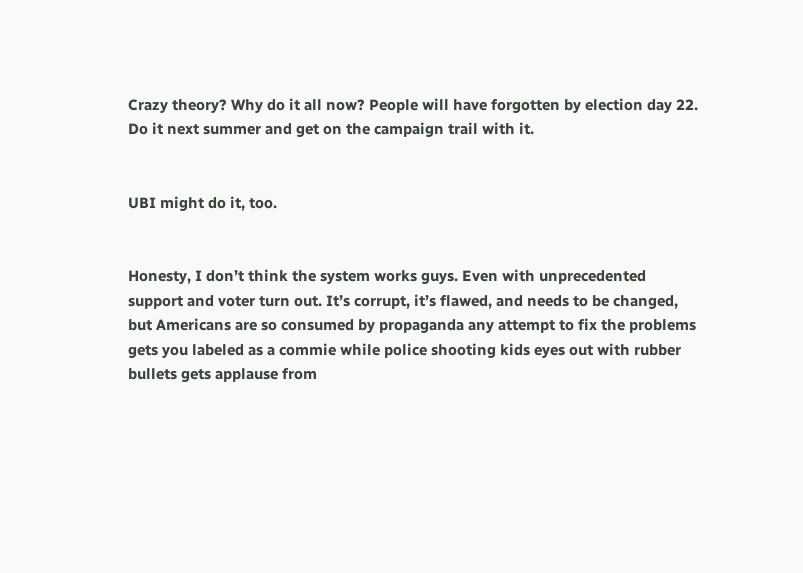Crazy theory? Why do it all now? People will have forgotten by election day 22. Do it next summer and get on the campaign trail with it.


UBI might do it, too.


Honesty, I don’t think the system works guys. Even with unprecedented support and voter turn out. It’s corrupt, it’s flawed, and needs to be changed, but Americans are so consumed by propaganda any attempt to fix the problems gets you labeled as a commie while police shooting kids eyes out with rubber bullets gets applause from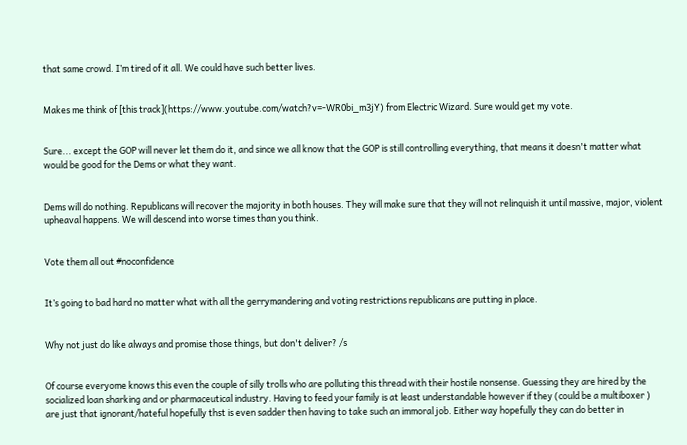that same crowd. I’m tired of it all. We could have such better lives.


Makes me think of [this track](https://www.youtube.com/watch?v=-WR0bi_m3jY) from Electric Wizard. Sure would get my vote.


Sure... except the GOP will never let them do it, and since we all know that the GOP is still controlling everything, that means it doesn't matter what would be good for the Dems or what they want.


Dems will do nothing. Republicans will recover the majority in both houses. They will make sure that they will not relinquish it until massive, major, violent upheaval happens. We will descend into worse times than you think.


Vote them all out #noconfidence


It’s going to bad hard no matter what with all the gerrymandering and voting restrictions republicans are putting in place.


Why not just do like always and promise those things, but don't deliver? /s


Of course everyome knows this even the couple of silly trolls who are polluting this thread with their hostile nonsense. Guessing they are hired by the socialized loan sharking and or pharmaceutical industry. Having to feed your family is at least understandable however if they (could be a multiboxer ) are just that ignorant/hateful hopefully thst is even sadder then having to take such an immoral job. Either way hopefully they can do better in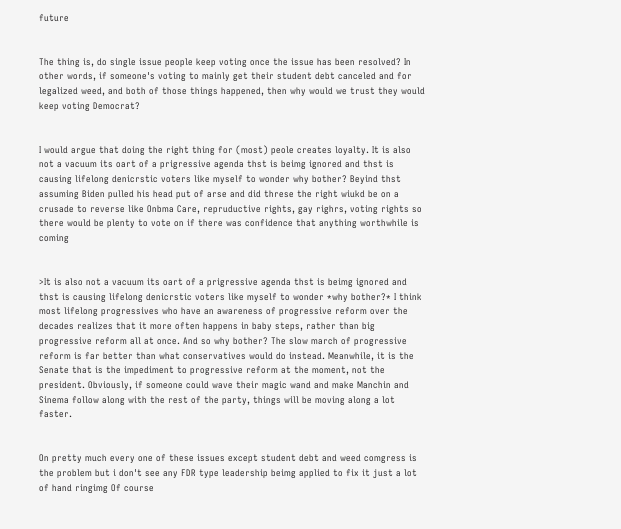future


The thing is, do single issue people keep voting once the issue has been resolved? In other words, if someone's voting to mainly get their student debt canceled and for legalized weed, and both of those things happened, then why would we trust they would keep voting Democrat?


I would argue that doing the right thing for (most) peole creates loyalty. It is also not a vacuum its oart of a prigressive agenda thst is beimg ignored and thst is causing lifelong denicrstic voters like myself to wonder why bother? Beyind thst assuming Biden pulled his head put of arse and did threse the right wiukd be on a crusade to reverse like Onbma Care, repruductive rights, gay righrs, voting rights so there would be plenty to vote on if there was confidence that anything worthwhile is coming


>It is also not a vacuum its oart of a prigressive agenda thst is beimg ignored and thst is causing lifelong denicrstic voters like myself to wonder *why bother?* I think most lifelong progressives who have an awareness of progressive reform over the decades realizes that it more often happens in baby steps, rather than big progressive reform all at once. And so why bother? The slow march of progressive reform is far better than what conservatives would do instead. Meanwhile, it is the Senate that is the impediment to progressive reform at the moment, not the president. Obviously, if someone could wave their magic wand and make Manchin and Sinema follow along with the rest of the party, things will be moving along a lot faster.


On pretty much every one of these issues except student debt and weed comgress is the problem but i don't see any FDR type leadership beimg applied to fix it just a lot of hand ringimg Of course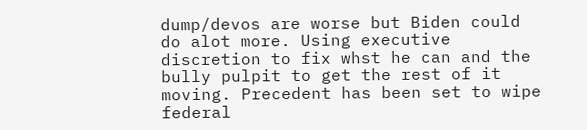dump/devos are worse but Biden could do alot more. Using executive discretion to fix whst he can and the bully pulpit to get the rest of it moving. Precedent has been set to wipe federal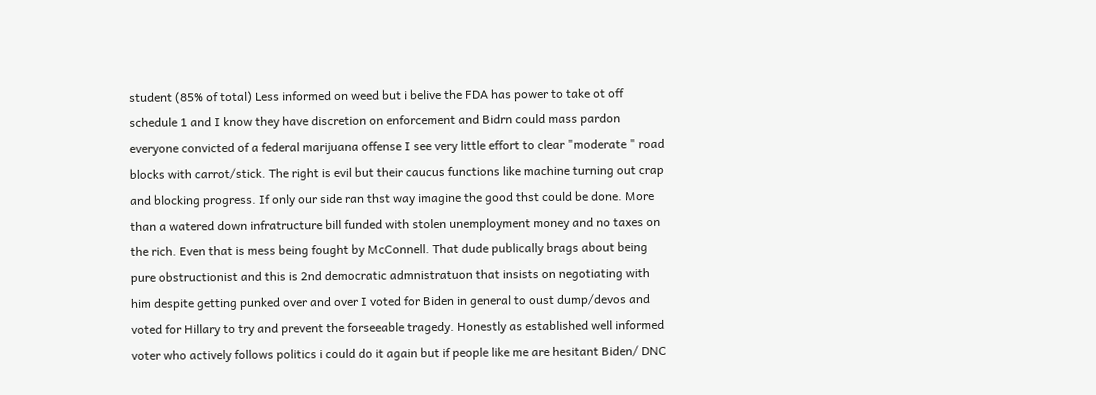student (85% of total) Less informed on weed but i belive the FDA has power to take ot off schedule 1 and I know they have discretion on enforcement and Bidrn could mass pardon everyone convicted of a federal marijuana offense I see very little effort to clear "moderate " road blocks with carrot/stick. The right is evil but their caucus functions like machine turning out crap and blocking progress. If only our side ran thst way imagine the good thst could be done. More than a watered down infratructure bill funded with stolen unemployment money and no taxes on the rich. Even that is mess being fought by McConnell. That dude publically brags about being pure obstructionist and this is 2nd democratic admnistratuon that insists on negotiating with him despite getting punked over and over I voted for Biden in general to oust dump/devos and voted for Hillary to try and prevent the forseeable tragedy. Honestly as established well informed voter who actively follows politics i could do it again but if people like me are hesitant Biden/ DNC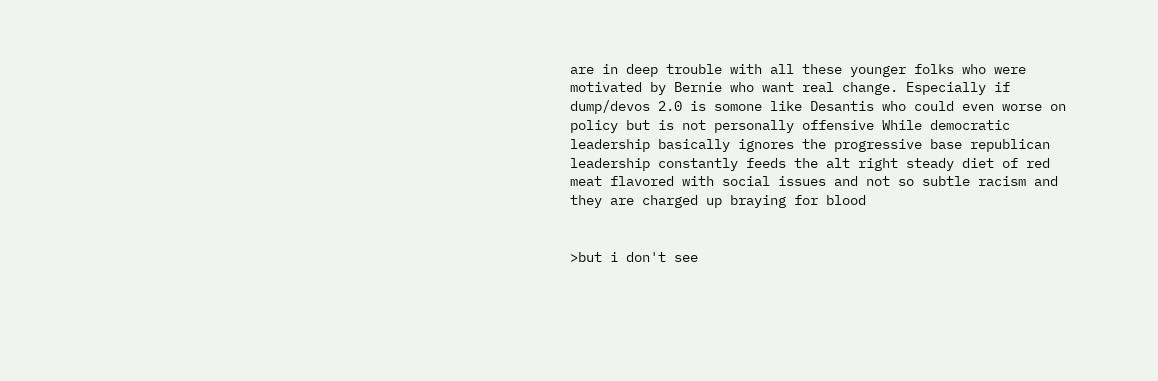are in deep trouble with all these younger folks who were motivated by Bernie who want real change. Especially if dump/devos 2.0 is somone like Desantis who could even worse on policy but is not personally offensive While democratic leadership basically ignores the progressive base republican leadership constantly feeds the alt right steady diet of red meat flavored with social issues and not so subtle racism and they are charged up braying for blood


>but i don't see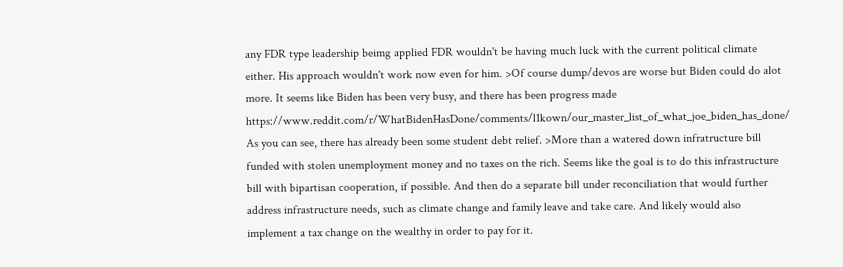any FDR type leadership beimg applied FDR wouldn't be having much luck with the current political climate either. His approach wouldn't work now even for him. >Of course dump/devos are worse but Biden could do alot more. It seems like Biden has been very busy, and there has been progress made https://www.reddit.com/r/WhatBidenHasDone/comments/l1kown/our_master_list_of_what_joe_biden_has_done/ As you can see, there has already been some student debt relief. >More than a watered down infratructure bill funded with stolen unemployment money and no taxes on the rich. Seems like the goal is to do this infrastructure bill with bipartisan cooperation, if possible. And then do a separate bill under reconciliation that would further address infrastructure needs, such as climate change and family leave and take care. And likely would also implement a tax change on the wealthy in order to pay for it.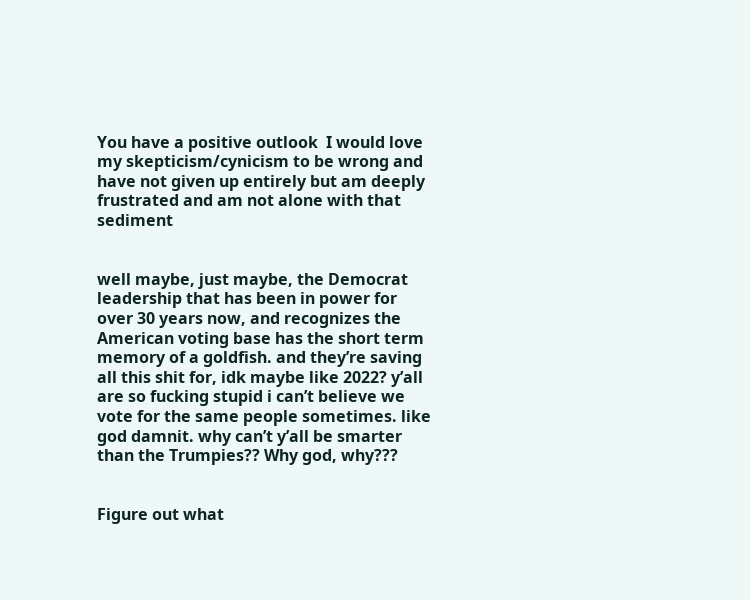You have a positive outlook  I would love my skepticism/cynicism to be wrong and have not given up entirely but am deeply frustrated and am not alone with that sediment


well maybe, just maybe, the Democrat leadership that has been in power for over 30 years now, and recognizes the American voting base has the short term memory of a goldfish. and they’re saving all this shit for, idk maybe like 2022? y’all are so fucking stupid i can’t believe we vote for the same people sometimes. like god damnit. why can’t y’all be smarter than the Trumpies?? Why god, why???


Figure out what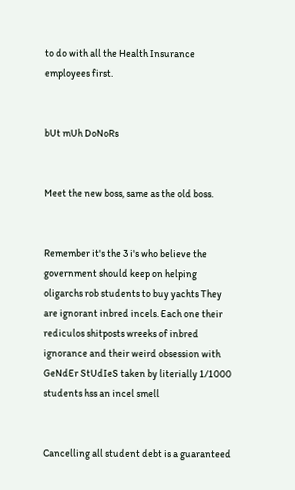to do with all the Health Insurance employees first.


bUt mUh DoNoRs


Meet the new boss, same as the old boss.


Remember it's the 3 i's who believe the government should keep on helping oligarchs rob students to buy yachts They are ignorant inbred incels. Each one their rediculos shitposts wreeks of inbred ignorance and their weird obsession with GeNdEr StUdIeS taken by literially 1/1000 students hss an incel smell


Cancelling all student debt is a guaranteed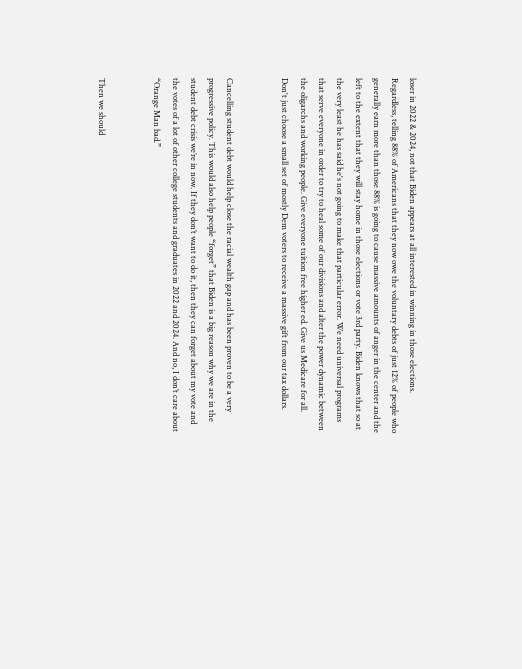loser in 2022 & 2024, not that Biden appears at all interested in winning in those elections. Regardless, telling 88% of Americans that they now owe the voluntary debts of just 12% of people who generally earn more than those 88% is going to cause massive amounts of anger in the center and the left to the extent that they will stay home in those elections or vote 3rd party. Biden knows that so at the very least he has said he's not going to make that particular error. We need universal programs that serve everyone in order to try to heal some of our divisions and alter the power dynamic between the oligarchs and working people. Give everyone tuition free higher ed. Give us Medicare for all. Don't just choose a small set of mostly Dem voters to receive a massive gift from our tax dollars.


Cancelling student debt would help close the racial wealth gap and has been proven to be a very progressive policy. This would also help people “forget” that Biden is a big reason why we are in the student debt crisis we’re in now. If they don’t want to do it, then they can forget about my vote and the votes of a lot of other college students and graduates in 2022 and 2024. And no, I don’t care about “Orange Man bad.”


Then we should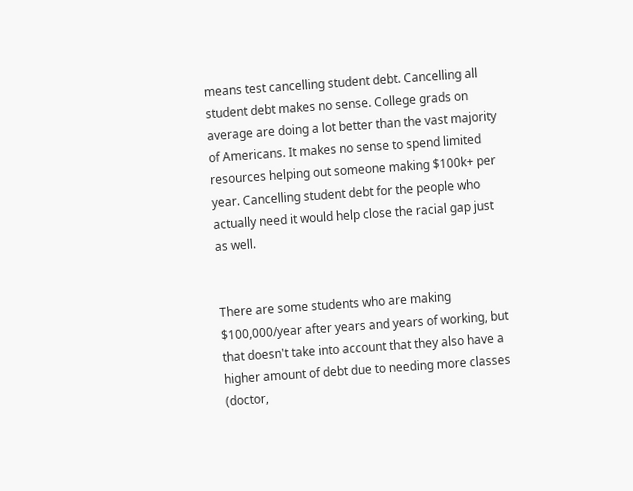means test cancelling student debt. Cancelling all student debt makes no sense. College grads on average are doing a lot better than the vast majority of Americans. It makes no sense to spend limited resources helping out someone making $100k+ per year. Cancelling student debt for the people who actually need it would help close the racial gap just as well.


There are some students who are making $100,000/year after years and years of working, but that doesn't take into account that they also have a higher amount of debt due to needing more classes (doctor,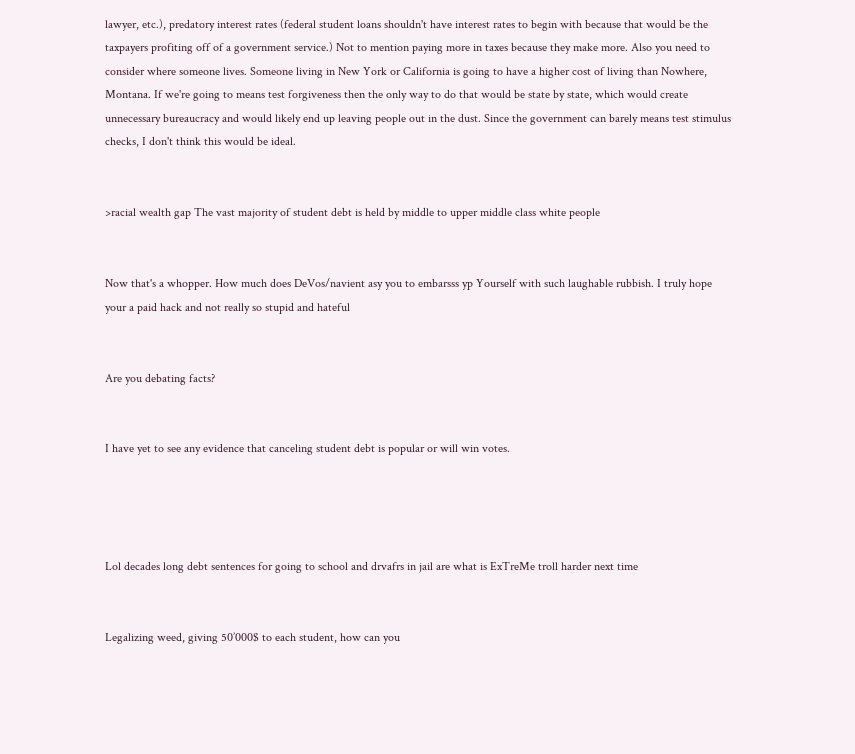lawyer, etc.), predatory interest rates (federal student loans shouldn't have interest rates to begin with because that would be the taxpayers profiting off of a government service.) Not to mention paying more in taxes because they make more. Also you need to consider where someone lives. Someone living in New York or California is going to have a higher cost of living than Nowhere, Montana. If we're going to means test forgiveness then the only way to do that would be state by state, which would create unnecessary bureaucracy and would likely end up leaving people out in the dust. Since the government can barely means test stimulus checks, I don't think this would be ideal.


>racial wealth gap The vast majority of student debt is held by middle to upper middle class white people


Now that's a whopper. How much does DeVos/navient asy you to embarsss yp Yourself with such laughable rubbish. I truly hope your a paid hack and not really so stupid and hateful


Are you debating facts?


I have yet to see any evidence that canceling student debt is popular or will win votes.




Lol decades long debt sentences for going to school and drvafrs in jail are what is ExTreMe troll harder next time


Legalizing weed, giving 50’000$ to each student, how can you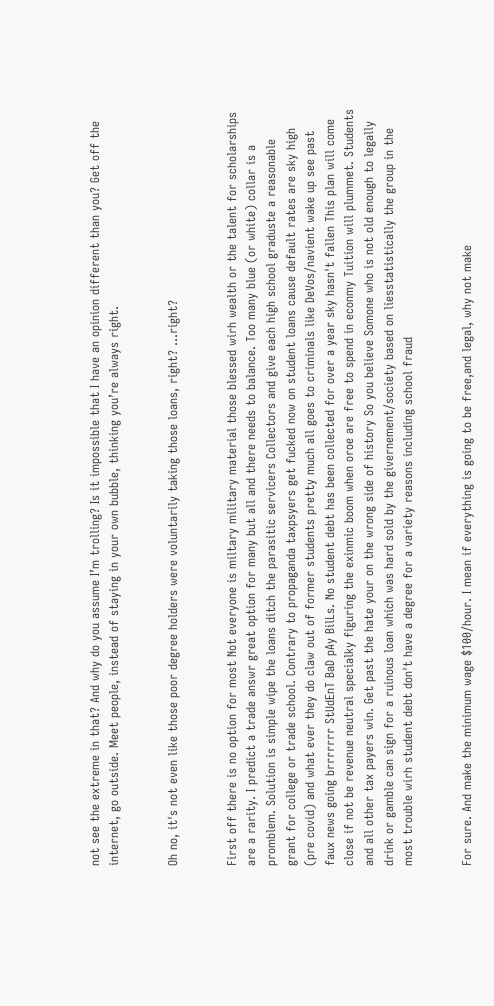not see the extreme in that? And why do you assume I’m trolling? Is it impossible that I have an opinion different than you? Get off the internet, go outside. Meet people, instead of staying in your own bubble, thinking you’re always right.


Oh no, it's not even like those poor degree holders were voluntarily taking those loans, right? ...right?


First off there is no option for most Not everyone is miltary military material those blessed wirh wealth or the talent for scholarships are a rarity. I predict a trade answr great option for many but all and there needs to balance. Too many blue (or white) collar is a promblem. Solution is simple wipe the loans ditch the parasitic servicers Collectors and give each high school graduste a reasonable grant for college or trade school. Contrary to propaganda taxpsyers get fucked now on student loans cause default rates are sky high (pre covid) and what ever they do claw out of former students pretty much all goes to criminals like DeVos/navient wake up see past faux news going brrrrrrr StUdEnT BaD pAy BilLs. No student debt has been collected for over a year sky hasn't fallen This plan will come close if not be revenue neutral specialky figuring the exinmic boom when oroe are free to spend in econmy Tuition will plummet. Students and all other tax payers win. Get past the hate your on the wrong side of history So you believe Somone who is not old enough to legally drink or gamble can sign for a ruinous loan which was hard sold by the givernement/society based on liesstatistically the group in the most trouble wirh student debt don't have a degree for a variety reasons including school fraud


For sure. And make the minimum wage $100/hour. I mean if everything is going to be free,and legal, why not make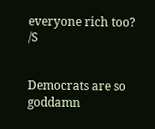everyone rich too? /S


Democrats are so goddamn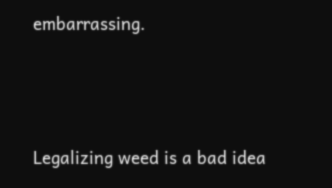embarrassing.




Legalizing weed is a bad idea